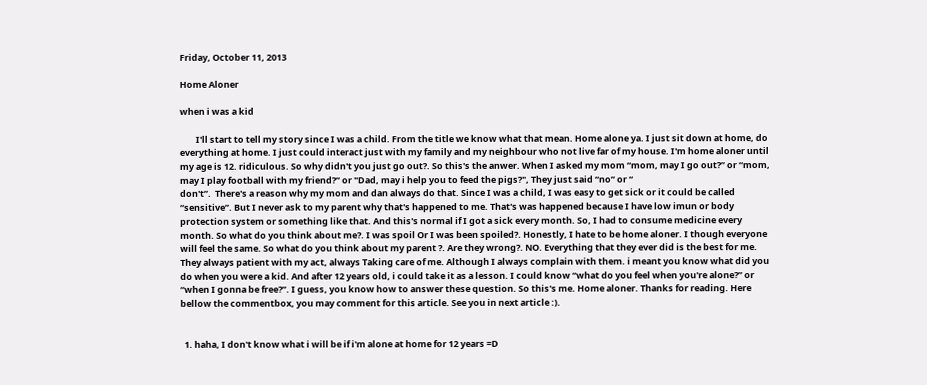Friday, October 11, 2013

Home Aloner

when i was a kid

        I'll start to tell my story since I was a child. From the title we know what that mean. Home alone ya. I just sit down at home, do everything at home. I just could interact just with my family and my neighbour who not live far of my house. I'm home aloner until my age is 12. ridiculous. So why didn't you just go out?. So this's the anwer. When I asked my mom “mom, may I go out?” or “mom, may I play football with my friend?” or "Dad, may i help you to feed the pigs?", They just said “no” or “
don't”.  There's a reason why my mom and dan always do that. Since I was a child, I was easy to get sick or it could be called “sensitive”. But I never ask to my parent why that's happened to me. That's was happened because I have low imun or body protection system or something like that. And this's normal if I got a sick every month. So, I had to consume medicine every month. So what do you think about me?. I was spoil Or I was been spoiled?. Honestly, I hate to be home aloner. I though everyone will feel the same. So what do you think about my parent ?. Are they wrong?. NO. Everything that they ever did is the best for me. They always patient with my act, always Taking care of me. Although I always complain with them. i meant you know what did you do when you were a kid. And after 12 years old, i could take it as a lesson. I could know “what do you feel when you're alone?” or “when I gonna be free?”. I guess, you know how to answer these question. So this's me. Home aloner. Thanks for reading. Here bellow the commentbox, you may comment for this article. See you in next article :).


  1. haha, I don't know what i will be if i'm alone at home for 12 years =D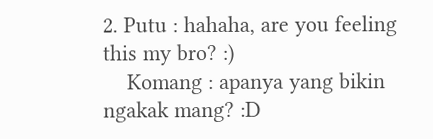2. Putu : hahaha, are you feeling this my bro? :)
    Komang : apanya yang bikin ngakak mang? :D